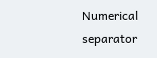Numerical separator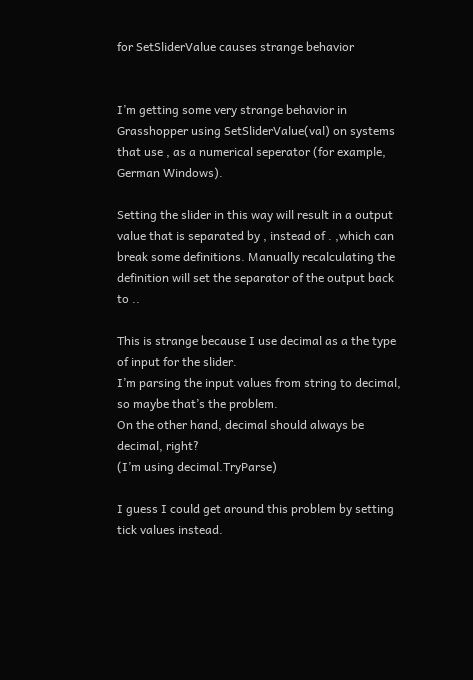for SetSliderValue causes strange behavior


I’m getting some very strange behavior in Grasshopper using SetSliderValue(val) on systems that use , as a numerical seperator (for example, German Windows).

Setting the slider in this way will result in a output value that is separated by , instead of . ,which can break some definitions. Manually recalculating the definition will set the separator of the output back to ..

This is strange because I use decimal as a the type of input for the slider.
I’m parsing the input values from string to decimal, so maybe that’s the problem.
On the other hand, decimal should always be decimal, right?
(I’m using decimal.TryParse)

I guess I could get around this problem by setting tick values instead.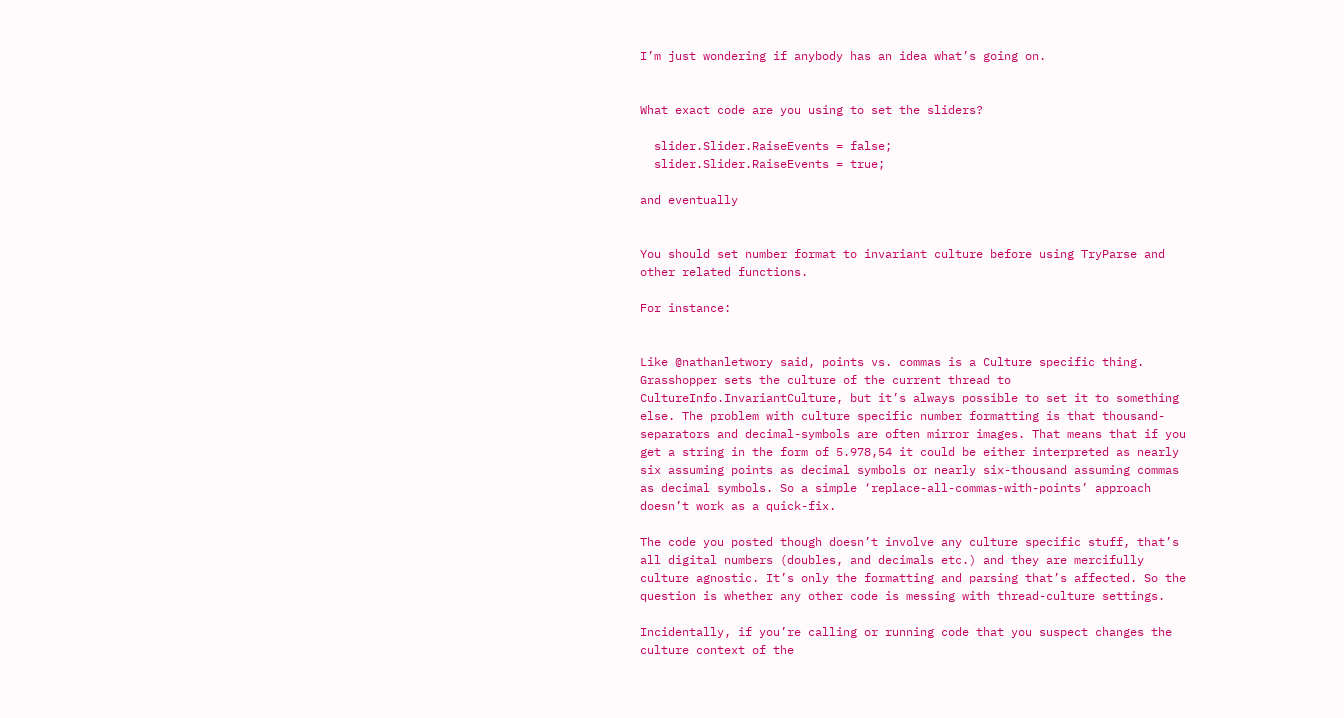I’m just wondering if anybody has an idea what’s going on.


What exact code are you using to set the sliders?

  slider.Slider.RaiseEvents = false;
  slider.Slider.RaiseEvents = true;

and eventually


You should set number format to invariant culture before using TryParse and other related functions.

For instance:


Like @nathanletwory said, points vs. commas is a Culture specific thing. Grasshopper sets the culture of the current thread to CultureInfo.InvariantCulture, but it’s always possible to set it to something else. The problem with culture specific number formatting is that thousand-separators and decimal-symbols are often mirror images. That means that if you get a string in the form of 5.978,54 it could be either interpreted as nearly six assuming points as decimal symbols or nearly six-thousand assuming commas as decimal symbols. So a simple ‘replace-all-commas-with-points’ approach doesn’t work as a quick-fix.

The code you posted though doesn’t involve any culture specific stuff, that’s all digital numbers (doubles, and decimals etc.) and they are mercifully culture agnostic. It’s only the formatting and parsing that’s affected. So the question is whether any other code is messing with thread-culture settings.

Incidentally, if you’re calling or running code that you suspect changes the culture context of the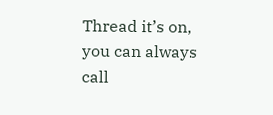Thread it’s on, you can always call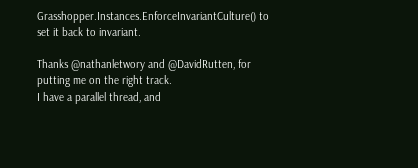Grasshopper.Instances.EnforceInvariantCulture() to set it back to invariant.

Thanks @nathanletwory and @DavidRutten, for putting me on the right track.
I have a parallel thread, and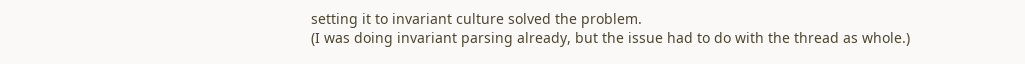setting it to invariant culture solved the problem.
(I was doing invariant parsing already, but the issue had to do with the thread as whole.)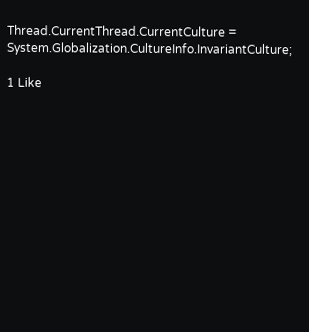Thread.CurrentThread.CurrentCulture = System.Globalization.CultureInfo.InvariantCulture;

1 Like